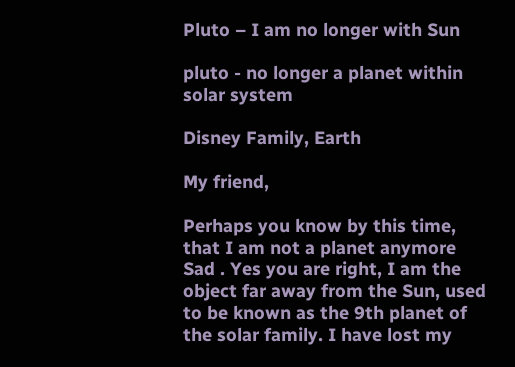Pluto – I am no longer with Sun

pluto - no longer a planet within solar system

Disney Family, Earth

My friend,

Perhaps you know by this time, that I am not a planet anymore Sad . Yes you are right, I am the object far away from the Sun, used to be known as the 9th planet of the solar family. I have lost my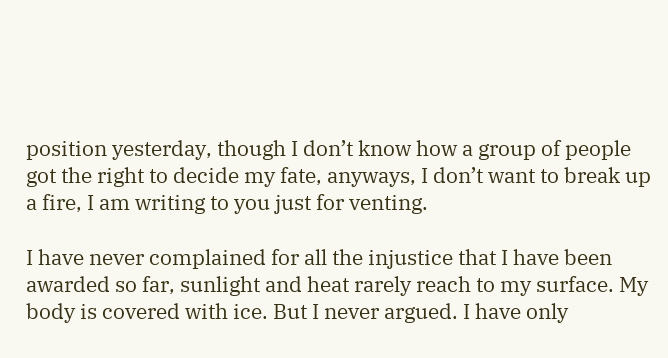position yesterday, though I don’t know how a group of people got the right to decide my fate, anyways, I don’t want to break up a fire, I am writing to you just for venting.

I have never complained for all the injustice that I have been awarded so far, sunlight and heat rarely reach to my surface. My body is covered with ice. But I never argued. I have only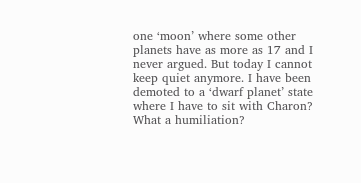one ‘moon’ where some other planets have as more as 17 and I never argued. But today I cannot keep quiet anymore. I have been demoted to a ‘dwarf planet’ state where I have to sit with Charon? What a humiliation?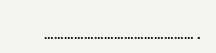……………………………………….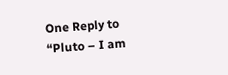One Reply to “Pluto – I am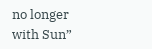no longer with Sun”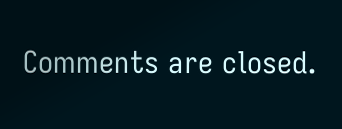Comments are closed.